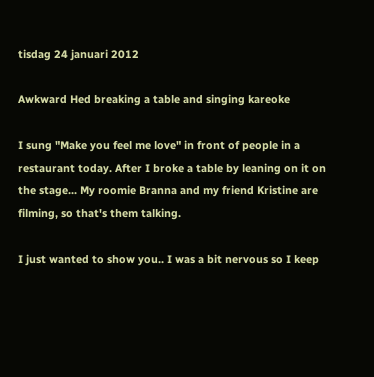tisdag 24 januari 2012

Awkward Hed breaking a table and singing kareoke

I sung "Make you feel me love" in front of people in a restaurant today. After I broke a table by leaning on it on the stage... My roomie Branna and my friend Kristine are filming, so that's them talking.

I just wanted to show you.. I was a bit nervous so I keep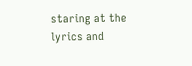staring at the lyrics and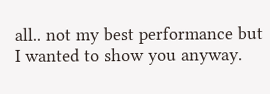all.. not my best performance but I wanted to show you anyway.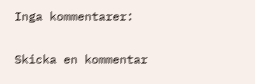Inga kommentarer:

Skicka en kommentar